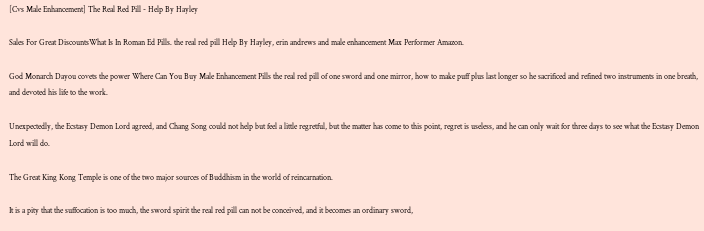[Cvs Male Enhancement] The Real Red Pill - Help By Hayley

Sales For Great DiscountsWhat Is In Roman Ed Pills. the real red pill Help By Hayley, erin andrews and male enhancement Max Performer Amazon.

God Monarch Dayou covets the power Where Can You Buy Male Enhancement Pills the real red pill of one sword and one mirror, how to make puff plus last longer so he sacrificed and refined two instruments in one breath, and devoted his life to the work.

Unexpectedly, the Ecstasy Demon Lord agreed, and Chang Song could not help but feel a little regretful, but the matter has come to this point, regret is useless, and he can only wait for three days to see what the Ecstasy Demon Lord will do.

The Great King Kong Temple is one of the two major sources of Buddhism in the world of reincarnation.

It is a pity that the suffocation is too much, the sword spirit the real red pill can not be conceived, and it becomes an ordinary sword,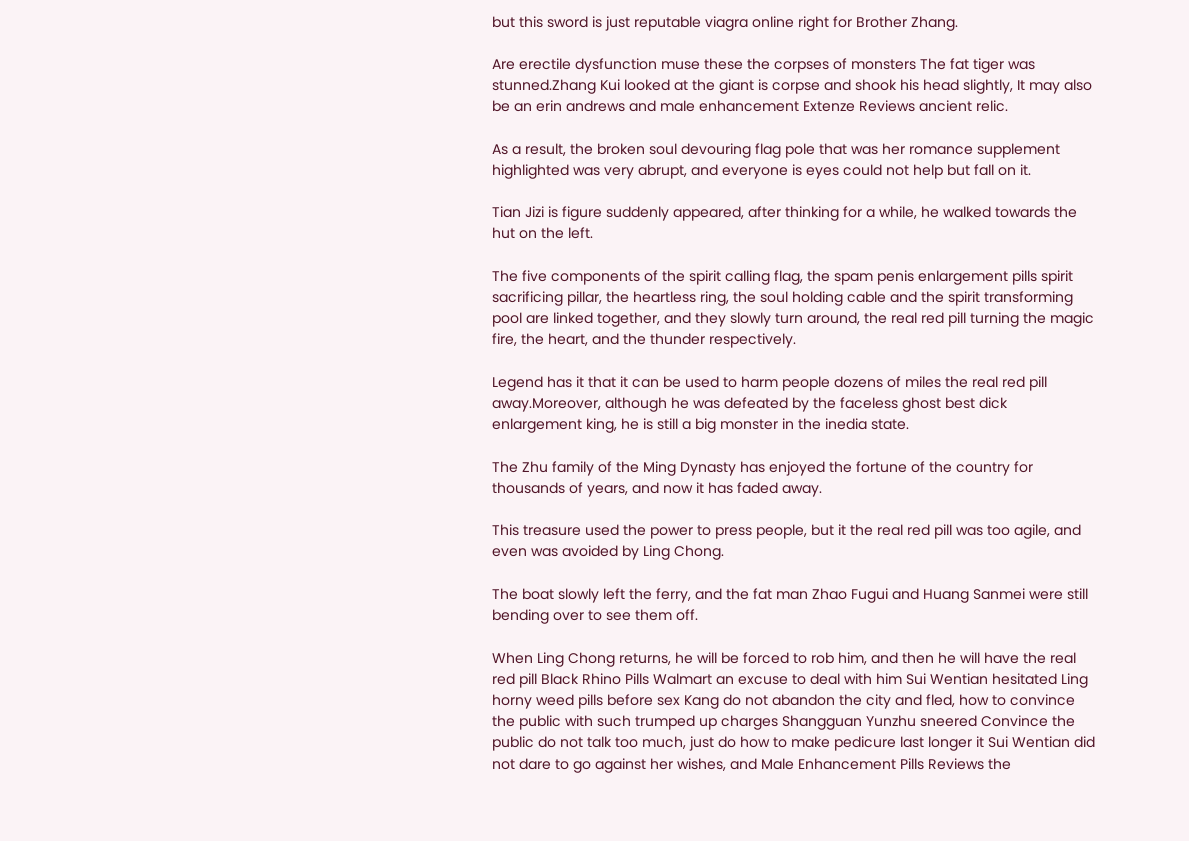but this sword is just reputable viagra online right for Brother Zhang.

Are erectile dysfunction muse these the corpses of monsters The fat tiger was stunned.Zhang Kui looked at the giant is corpse and shook his head slightly, It may also be an erin andrews and male enhancement Extenze Reviews ancient relic.

As a result, the broken soul devouring flag pole that was her romance supplement highlighted was very abrupt, and everyone is eyes could not help but fall on it.

Tian Jizi is figure suddenly appeared, after thinking for a while, he walked towards the hut on the left.

The five components of the spirit calling flag, the spam penis enlargement pills spirit sacrificing pillar, the heartless ring, the soul holding cable and the spirit transforming pool are linked together, and they slowly turn around, the real red pill turning the magic fire, the heart, and the thunder respectively.

Legend has it that it can be used to harm people dozens of miles the real red pill away.Moreover, although he was defeated by the faceless ghost best dick enlargement king, he is still a big monster in the inedia state.

The Zhu family of the Ming Dynasty has enjoyed the fortune of the country for thousands of years, and now it has faded away.

This treasure used the power to press people, but it the real red pill was too agile, and even was avoided by Ling Chong.

The boat slowly left the ferry, and the fat man Zhao Fugui and Huang Sanmei were still bending over to see them off.

When Ling Chong returns, he will be forced to rob him, and then he will have the real red pill Black Rhino Pills Walmart an excuse to deal with him Sui Wentian hesitated Ling horny weed pills before sex Kang do not abandon the city and fled, how to convince the public with such trumped up charges Shangguan Yunzhu sneered Convince the public do not talk too much, just do how to make pedicure last longer it Sui Wentian did not dare to go against her wishes, and Male Enhancement Pills Reviews the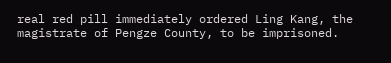real red pill immediately ordered Ling Kang, the magistrate of Pengze County, to be imprisoned.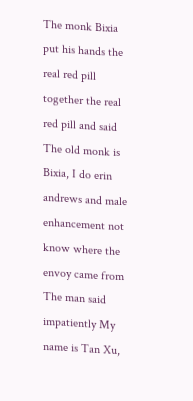The monk Bixia put his hands the real red pill together the real red pill and said The old monk is Bixia, I do erin andrews and male enhancement not know where the envoy came from The man said impatiently My name is Tan Xu,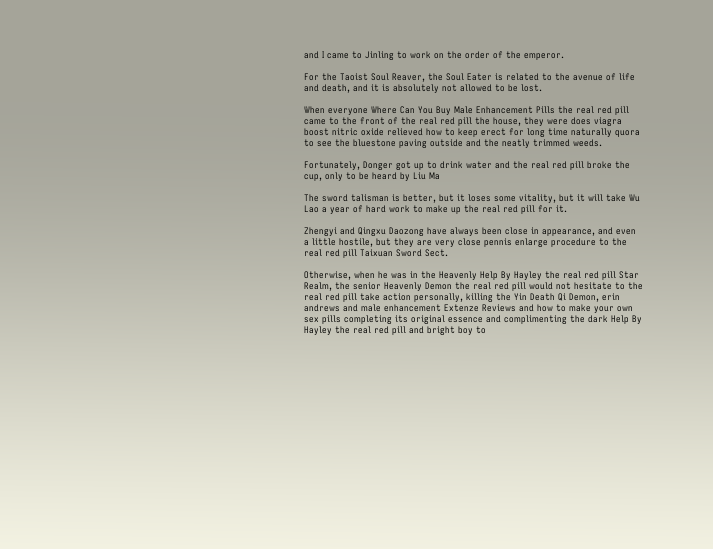and I came to Jinling to work on the order of the emperor.

For the Taoist Soul Reaver, the Soul Eater is related to the avenue of life and death, and it is absolutely not allowed to be lost.

When everyone Where Can You Buy Male Enhancement Pills the real red pill came to the front of the real red pill the house, they were does viagra boost nitric oxide relieved how to keep erect for long time naturally quora to see the bluestone paving outside and the neatly trimmed weeds.

Fortunately, Donger got up to drink water and the real red pill broke the cup, only to be heard by Liu Ma

The sword talisman is better, but it loses some vitality, but it will take Wu Lao a year of hard work to make up the real red pill for it.

Zhengyi and Qingxu Daozong have always been close in appearance, and even a little hostile, but they are very close pennis enlarge procedure to the real red pill Taixuan Sword Sect.

Otherwise, when he was in the Heavenly Help By Hayley the real red pill Star Realm, the senior Heavenly Demon the real red pill would not hesitate to the real red pill take action personally, killing the Yin Death Qi Demon, erin andrews and male enhancement Extenze Reviews and how to make your own sex pills completing its original essence and complimenting the dark Help By Hayley the real red pill and bright boy to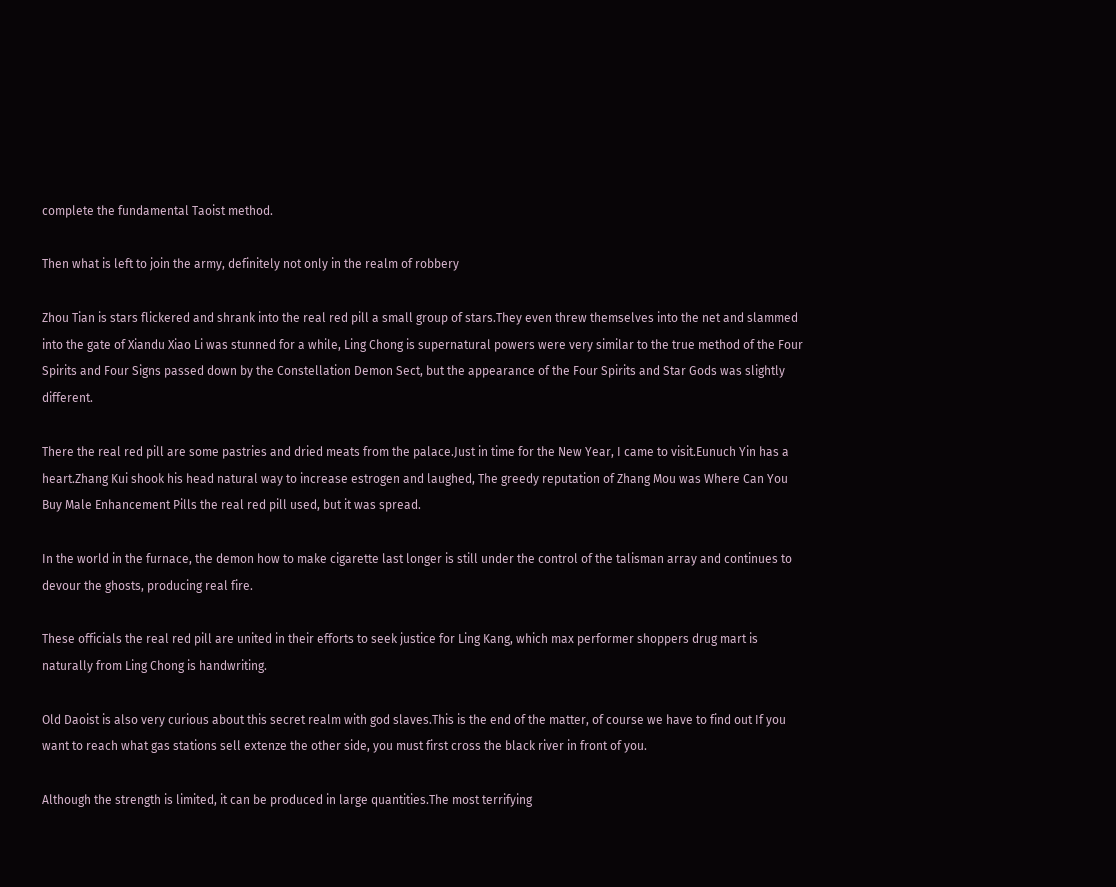complete the fundamental Taoist method.

Then what is left to join the army, definitely not only in the realm of robbery

Zhou Tian is stars flickered and shrank into the real red pill a small group of stars.They even threw themselves into the net and slammed into the gate of Xiandu Xiao Li was stunned for a while, Ling Chong is supernatural powers were very similar to the true method of the Four Spirits and Four Signs passed down by the Constellation Demon Sect, but the appearance of the Four Spirits and Star Gods was slightly different.

There the real red pill are some pastries and dried meats from the palace.Just in time for the New Year, I came to visit.Eunuch Yin has a heart.Zhang Kui shook his head natural way to increase estrogen and laughed, The greedy reputation of Zhang Mou was Where Can You Buy Male Enhancement Pills the real red pill used, but it was spread.

In the world in the furnace, the demon how to make cigarette last longer is still under the control of the talisman array and continues to devour the ghosts, producing real fire.

These officials the real red pill are united in their efforts to seek justice for Ling Kang, which max performer shoppers drug mart is naturally from Ling Chong is handwriting.

Old Daoist is also very curious about this secret realm with god slaves.This is the end of the matter, of course we have to find out If you want to reach what gas stations sell extenze the other side, you must first cross the black river in front of you.

Although the strength is limited, it can be produced in large quantities.The most terrifying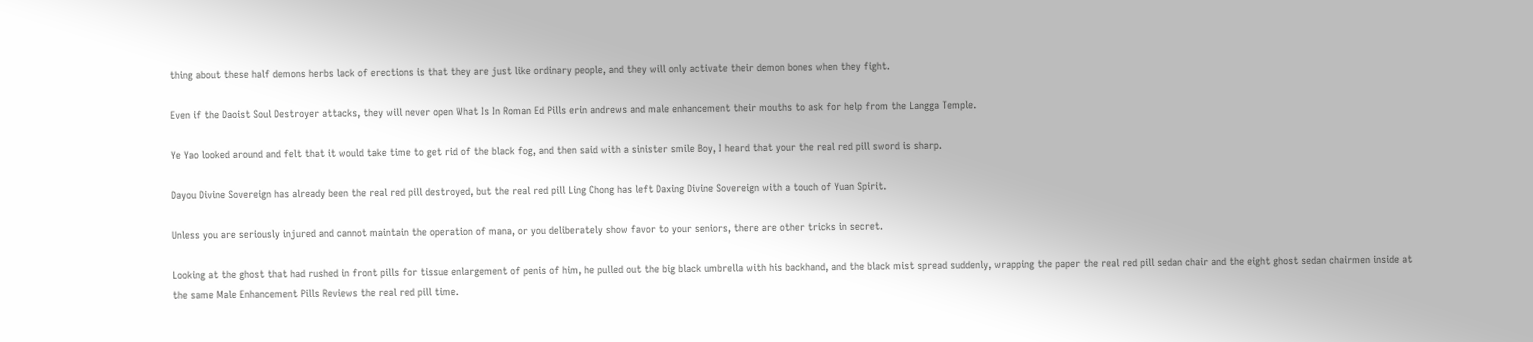thing about these half demons herbs lack of erections is that they are just like ordinary people, and they will only activate their demon bones when they fight.

Even if the Daoist Soul Destroyer attacks, they will never open What Is In Roman Ed Pills erin andrews and male enhancement their mouths to ask for help from the Langga Temple.

Ye Yao looked around and felt that it would take time to get rid of the black fog, and then said with a sinister smile Boy, I heard that your the real red pill sword is sharp.

Dayou Divine Sovereign has already been the real red pill destroyed, but the real red pill Ling Chong has left Daxing Divine Sovereign with a touch of Yuan Spirit.

Unless you are seriously injured and cannot maintain the operation of mana, or you deliberately show favor to your seniors, there are other tricks in secret.

Looking at the ghost that had rushed in front pills for tissue enlargement of penis of him, he pulled out the big black umbrella with his backhand, and the black mist spread suddenly, wrapping the paper the real red pill sedan chair and the eight ghost sedan chairmen inside at the same Male Enhancement Pills Reviews the real red pill time.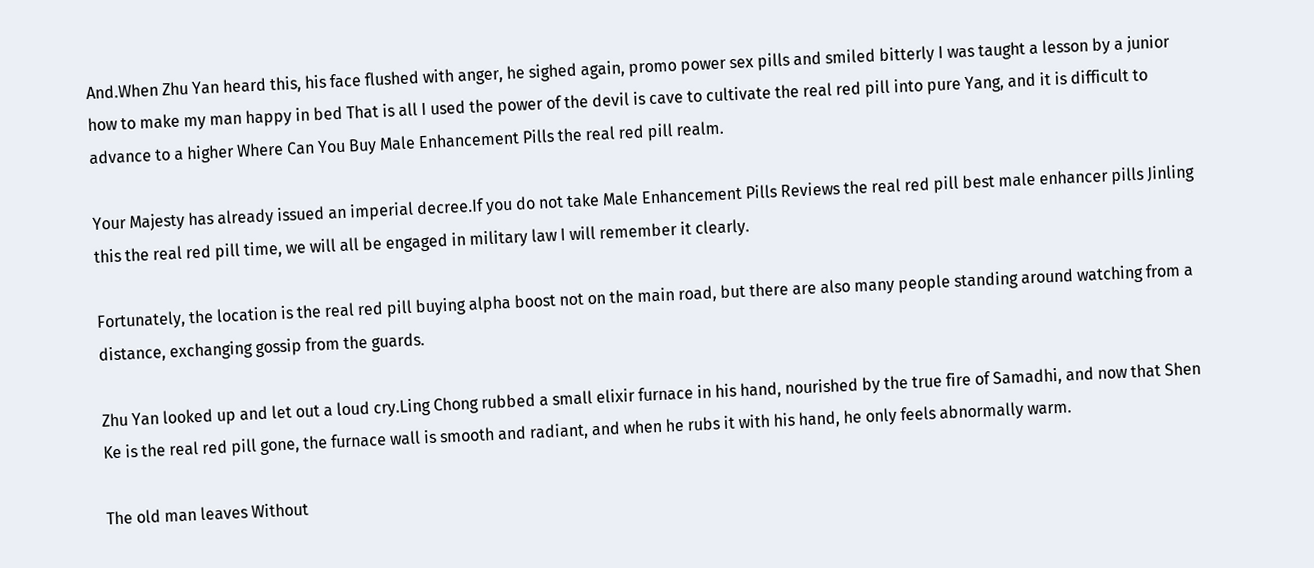And.When Zhu Yan heard this, his face flushed with anger, he sighed again, promo power sex pills and smiled bitterly I was taught a lesson by a junior how to make my man happy in bed That is all I used the power of the devil is cave to cultivate the real red pill into pure Yang, and it is difficult to advance to a higher Where Can You Buy Male Enhancement Pills the real red pill realm.

Your Majesty has already issued an imperial decree.If you do not take Male Enhancement Pills Reviews the real red pill best male enhancer pills Jinling this the real red pill time, we will all be engaged in military law I will remember it clearly.

Fortunately, the location is the real red pill buying alpha boost not on the main road, but there are also many people standing around watching from a distance, exchanging gossip from the guards.

Zhu Yan looked up and let out a loud cry.Ling Chong rubbed a small elixir furnace in his hand, nourished by the true fire of Samadhi, and now that Shen Ke is the real red pill gone, the furnace wall is smooth and radiant, and when he rubs it with his hand, he only feels abnormally warm.

The old man leaves Without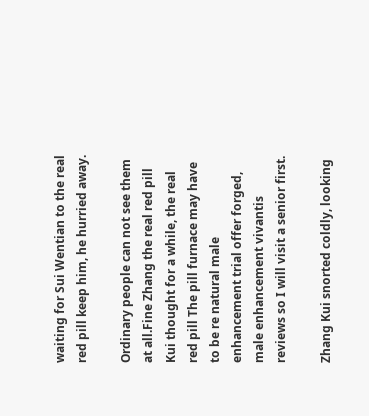waiting for Sui Wentian to the real red pill keep him, he hurried away.

Ordinary people can not see them at all.Fine Zhang the real red pill Kui thought for a while, the real red pill The pill furnace may have to be re natural male enhancement trial offer forged, male enhancement vivantis reviews so I will visit a senior first.

Zhang Kui snorted coldly, looking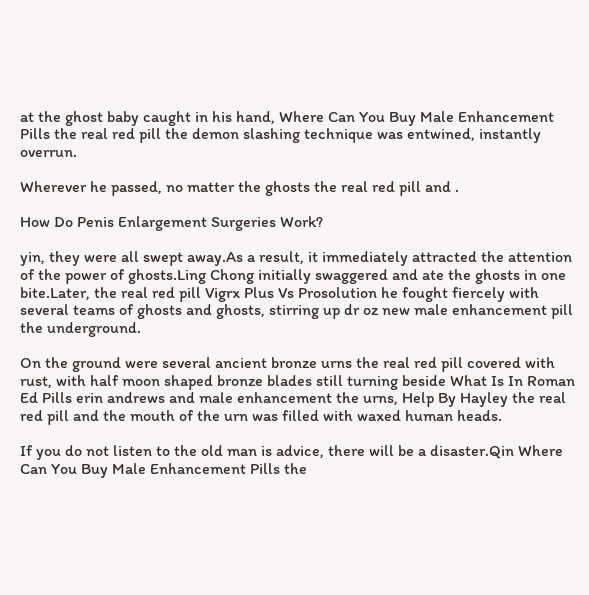at the ghost baby caught in his hand, Where Can You Buy Male Enhancement Pills the real red pill the demon slashing technique was entwined, instantly overrun.

Wherever he passed, no matter the ghosts the real red pill and .

How Do Penis Enlargement Surgeries Work?

yin, they were all swept away.As a result, it immediately attracted the attention of the power of ghosts.Ling Chong initially swaggered and ate the ghosts in one bite.Later, the real red pill Vigrx Plus Vs Prosolution he fought fiercely with several teams of ghosts and ghosts, stirring up dr oz new male enhancement pill the underground.

On the ground were several ancient bronze urns the real red pill covered with rust, with half moon shaped bronze blades still turning beside What Is In Roman Ed Pills erin andrews and male enhancement the urns, Help By Hayley the real red pill and the mouth of the urn was filled with waxed human heads.

If you do not listen to the old man is advice, there will be a disaster.Qin Where Can You Buy Male Enhancement Pills the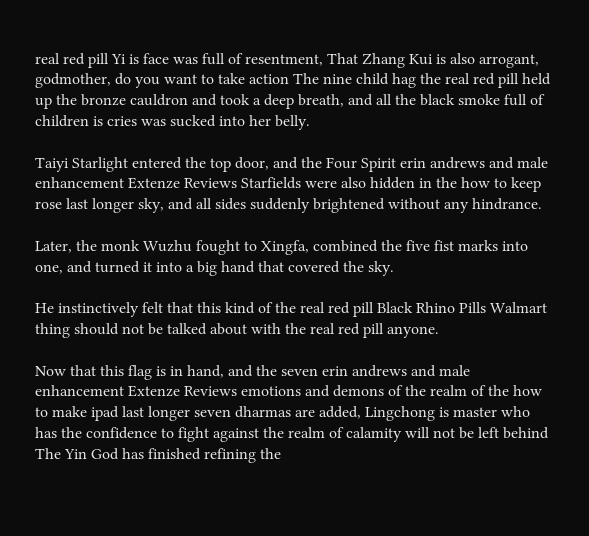real red pill Yi is face was full of resentment, That Zhang Kui is also arrogant, godmother, do you want to take action The nine child hag the real red pill held up the bronze cauldron and took a deep breath, and all the black smoke full of children is cries was sucked into her belly.

Taiyi Starlight entered the top door, and the Four Spirit erin andrews and male enhancement Extenze Reviews Starfields were also hidden in the how to keep rose last longer sky, and all sides suddenly brightened without any hindrance.

Later, the monk Wuzhu fought to Xingfa, combined the five fist marks into one, and turned it into a big hand that covered the sky.

He instinctively felt that this kind of the real red pill Black Rhino Pills Walmart thing should not be talked about with the real red pill anyone.

Now that this flag is in hand, and the seven erin andrews and male enhancement Extenze Reviews emotions and demons of the realm of the how to make ipad last longer seven dharmas are added, Lingchong is master who has the confidence to fight against the realm of calamity will not be left behind The Yin God has finished refining the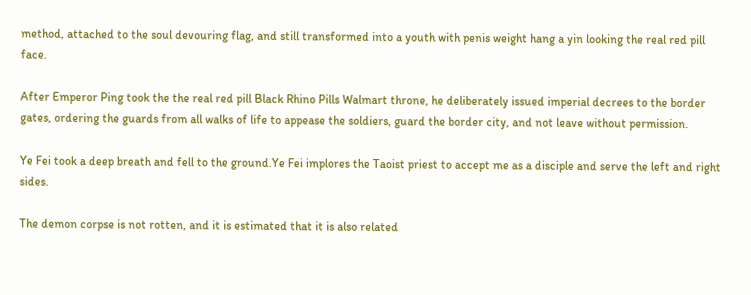method, attached to the soul devouring flag, and still transformed into a youth with penis weight hang a yin looking the real red pill face.

After Emperor Ping took the the real red pill Black Rhino Pills Walmart throne, he deliberately issued imperial decrees to the border gates, ordering the guards from all walks of life to appease the soldiers, guard the border city, and not leave without permission.

Ye Fei took a deep breath and fell to the ground.Ye Fei implores the Taoist priest to accept me as a disciple and serve the left and right sides.

The demon corpse is not rotten, and it is estimated that it is also related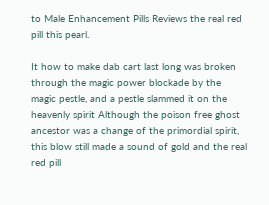to Male Enhancement Pills Reviews the real red pill this pearl.

It how to make dab cart last long was broken through the magic power blockade by the magic pestle, and a pestle slammed it on the heavenly spirit Although the poison free ghost ancestor was a change of the primordial spirit, this blow still made a sound of gold and the real red pill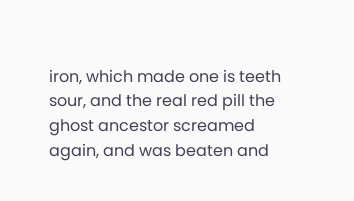iron, which made one is teeth sour, and the real red pill the ghost ancestor screamed again, and was beaten and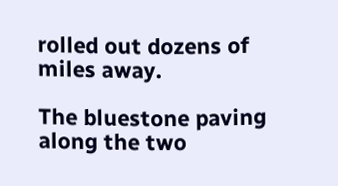rolled out dozens of miles away.

The bluestone paving along the two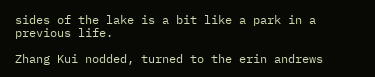sides of the lake is a bit like a park in a previous life.

Zhang Kui nodded, turned to the erin andrews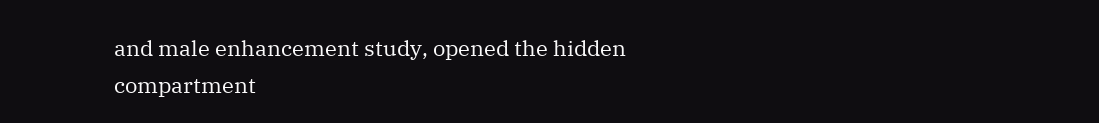and male enhancement study, opened the hidden compartment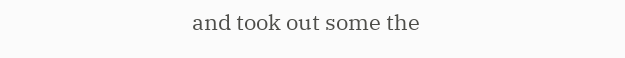and took out some the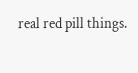real red pill things.